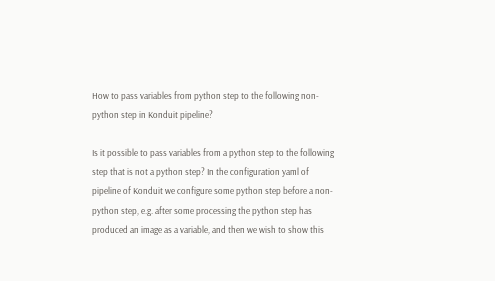How to pass variables from python step to the following non-python step in Konduit pipeline?

Is it possible to pass variables from a python step to the following step that is not a python step? In the configuration yaml of pipeline of Konduit we configure some python step before a non-python step, e.g. after some processing the python step has produced an image as a variable, and then we wish to show this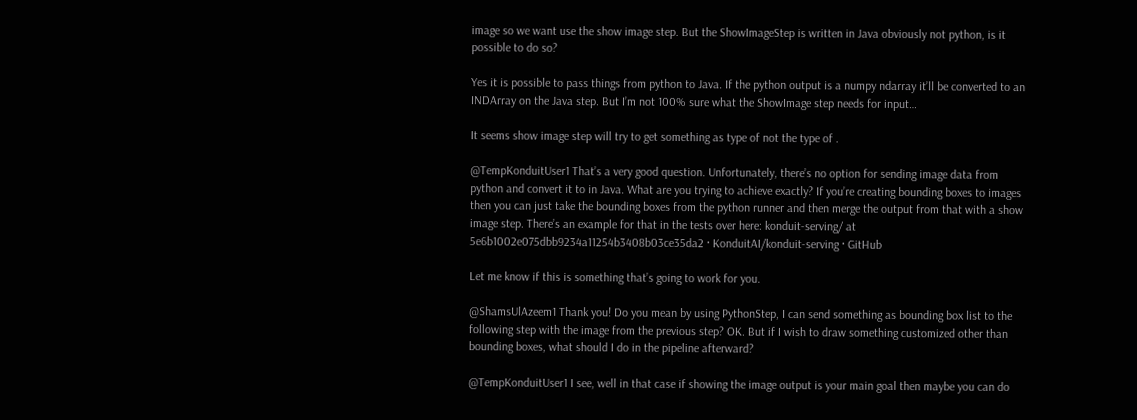image so we want use the show image step. But the ShowImageStep is written in Java obviously not python, is it possible to do so?

Yes it is possible to pass things from python to Java. If the python output is a numpy ndarray it’ll be converted to an INDArray on the Java step. But I’m not 100% sure what the ShowImage step needs for input…

It seems show image step will try to get something as type of not the type of .

@TempKonduitUser1 That’s a very good question. Unfortunately, there’s no option for sending image data from python and convert it to in Java. What are you trying to achieve exactly? If you’re creating bounding boxes to images then you can just take the bounding boxes from the python runner and then merge the output from that with a show image step. There’s an example for that in the tests over here: konduit-serving/ at 5e6b1002e075dbb9234a11254b3408b03ce35da2 · KonduitAI/konduit-serving · GitHub

Let me know if this is something that’s going to work for you.

@ShamsUlAzeem1 Thank you! Do you mean by using PythonStep, I can send something as bounding box list to the following step with the image from the previous step? OK. But if I wish to draw something customized other than bounding boxes, what should I do in the pipeline afterward?

@TempKonduitUser1 I see, well in that case if showing the image output is your main goal then maybe you can do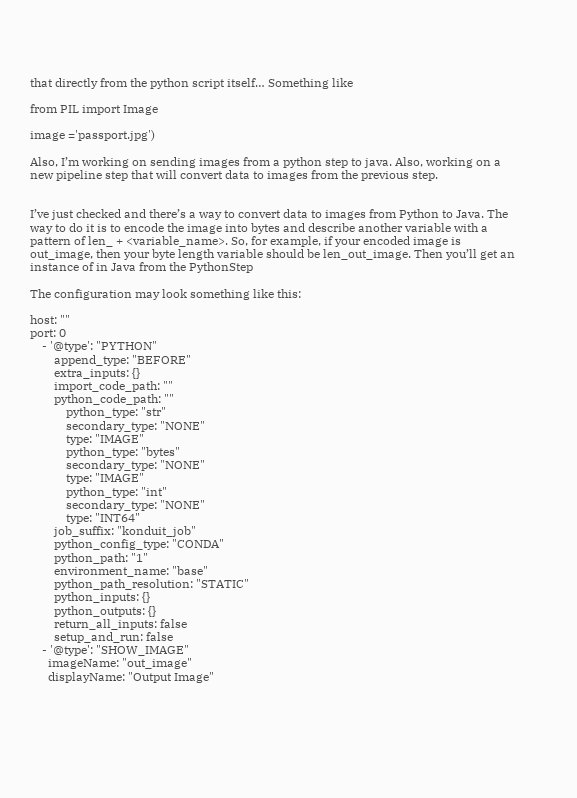that directly from the python script itself… Something like

from PIL import Image

image ='passport.jpg')

Also, I’m working on sending images from a python step to java. Also, working on a new pipeline step that will convert data to images from the previous step.


I’ve just checked and there’s a way to convert data to images from Python to Java. The way to do it is to encode the image into bytes and describe another variable with a pattern of len_ + <variable_name>. So, for example, if your encoded image is out_image, then your byte length variable should be len_out_image. Then you’ll get an instance of in Java from the PythonStep

The configuration may look something like this:

host: ""
port: 0
    - '@type': "PYTHON"
        append_type: "BEFORE"
        extra_inputs: {}
        import_code_path: ""
        python_code_path: ""
            python_type: "str"
            secondary_type: "NONE"
            type: "IMAGE"
            python_type: "bytes"
            secondary_type: "NONE"
            type: "IMAGE"
            python_type: "int"
            secondary_type: "NONE"
            type: "INT64"
        job_suffix: "konduit_job"
        python_config_type: "CONDA"
        python_path: "1"
        environment_name: "base"
        python_path_resolution: "STATIC"
        python_inputs: {}
        python_outputs: {}
        return_all_inputs: false
        setup_and_run: false
    - '@type': "SHOW_IMAGE"
      imageName: "out_image"
      displayName: "Output Image"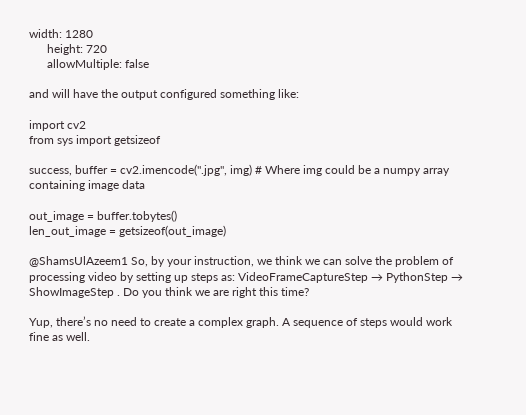width: 1280
      height: 720
      allowMultiple: false

and will have the output configured something like:

import cv2
from sys import getsizeof

success, buffer = cv2.imencode(".jpg", img) # Where img could be a numpy array containing image data

out_image = buffer.tobytes()
len_out_image = getsizeof(out_image)

@ShamsUlAzeem1 So, by your instruction, we think we can solve the problem of processing video by setting up steps as: VideoFrameCaptureStep → PythonStep → ShowImageStep . Do you think we are right this time?

Yup, there’s no need to create a complex graph. A sequence of steps would work fine as well.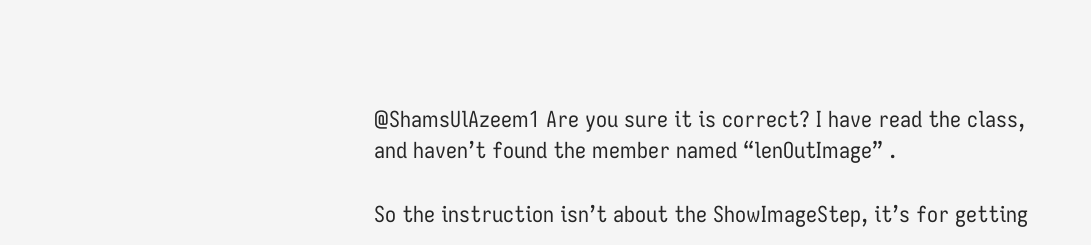@ShamsUlAzeem1 Are you sure it is correct? I have read the class, and haven’t found the member named “lenOutImage” .

So the instruction isn’t about the ShowImageStep, it’s for getting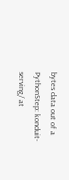bytes data out of a PythonStep: konduit-serving/ at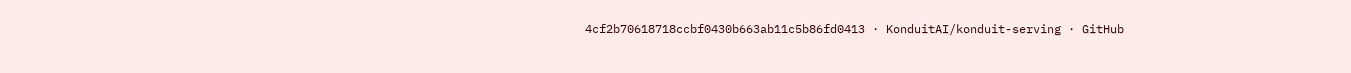4cf2b70618718ccbf0430b663ab11c5b86fd0413 · KonduitAI/konduit-serving · GitHub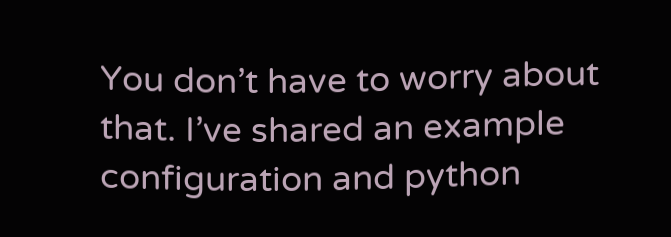You don’t have to worry about that. I’ve shared an example configuration and python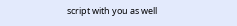script with you as well